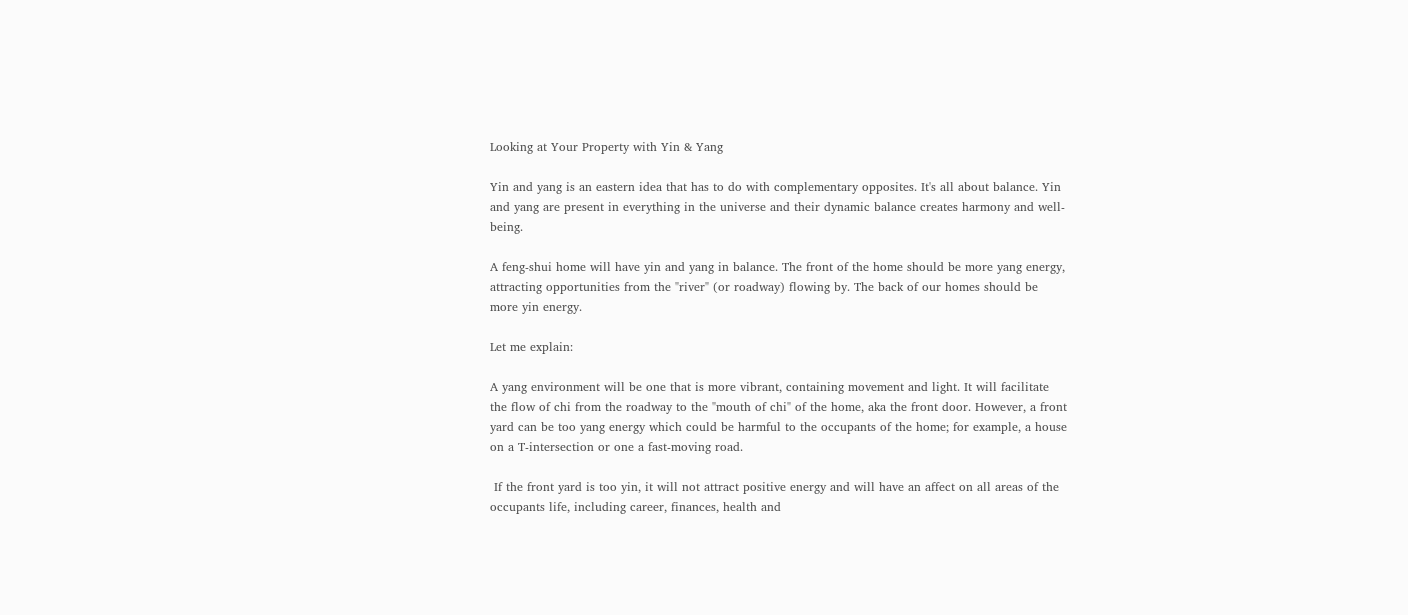Looking at Your Property with Yin & Yang

Yin and yang is an eastern idea that has to do with complementary opposites. It's all about balance. Yin and yang are present in everything in the universe and their dynamic balance creates harmony and well-being.

A feng-shui home will have yin and yang in balance. The front of the home should be more yang energy, attracting opportunities from the "river" (or roadway) flowing by. The back of our homes should be more yin energy.

Let me explain:

A yang environment will be one that is more vibrant, containing movement and light. It will facilitate the flow of chi from the roadway to the "mouth of chi" of the home, aka the front door. However, a front yard can be too yang energy which could be harmful to the occupants of the home; for example, a house on a T-intersection or one a fast-moving road.

 If the front yard is too yin, it will not attract positive energy and will have an affect on all areas of the occupants life, including career, finances, health and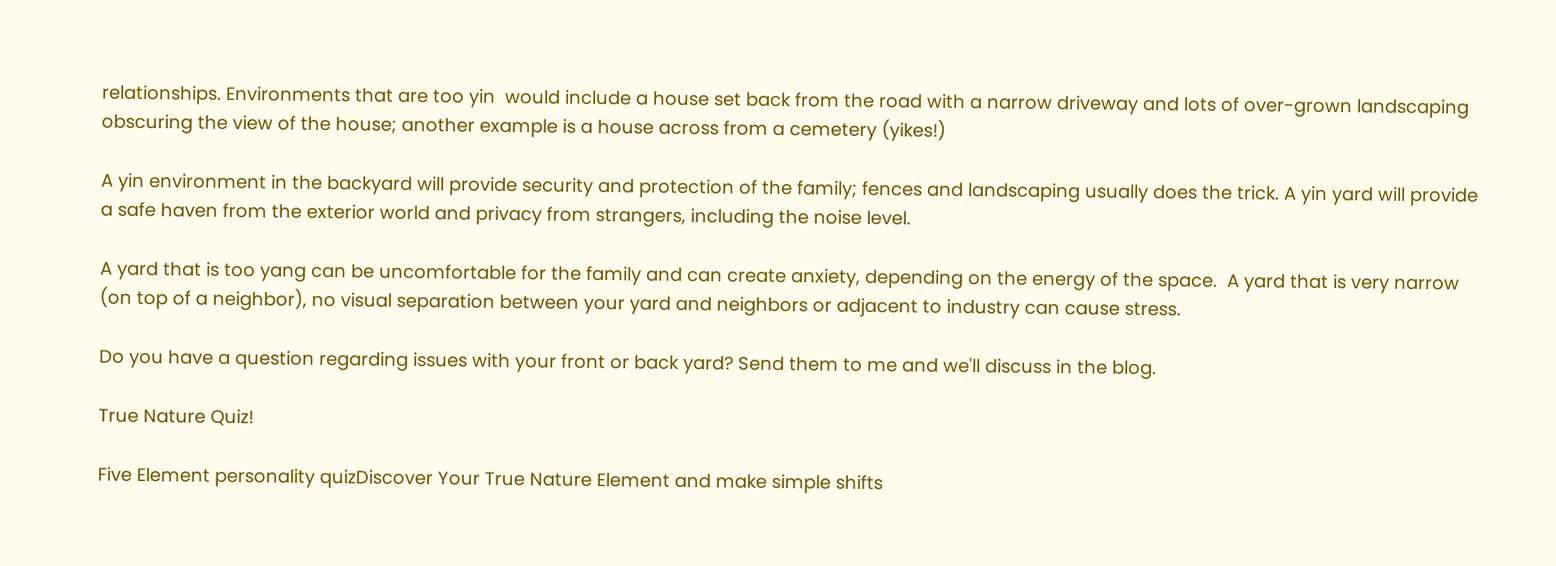relationships. Environments that are too yin  would include a house set back from the road with a narrow driveway and lots of over-grown landscaping obscuring the view of the house; another example is a house across from a cemetery (yikes!)

A yin environment in the backyard will provide security and protection of the family; fences and landscaping usually does the trick. A yin yard will provide a safe haven from the exterior world and privacy from strangers, including the noise level.

A yard that is too yang can be uncomfortable for the family and can create anxiety, depending on the energy of the space.  A yard that is very narrow (on top of a neighbor), no visual separation between your yard and neighbors or adjacent to industry can cause stress.

Do you have a question regarding issues with your front or back yard? Send them to me and we'll discuss in the blog.

True Nature Quiz!

Five Element personality quizDiscover Your True Nature Element and make simple shifts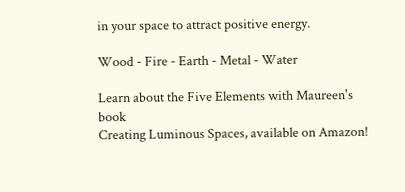in your space to attract positive energy.

Wood - Fire - Earth - Metal - Water

Learn about the Five Elements with Maureen's book
Creating Luminous Spaces, available on Amazon!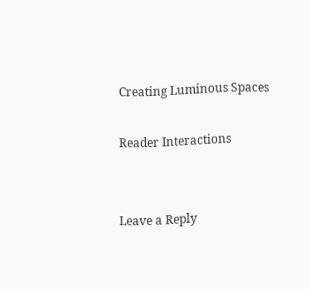Creating Luminous Spaces

Reader Interactions


Leave a Reply